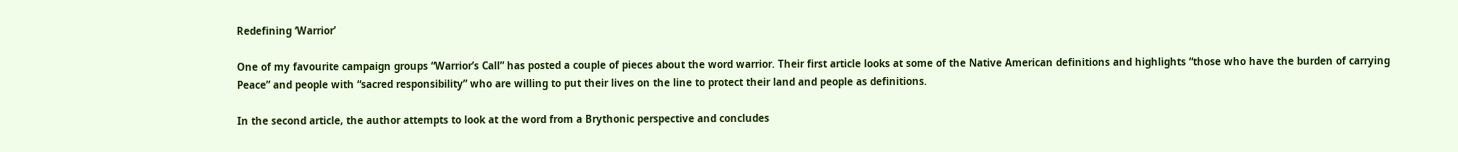Redefining ‘Warrior’

One of my favourite campaign groups “Warrior’s Call” has posted a couple of pieces about the word warrior. Their first article looks at some of the Native American definitions and highlights “those who have the burden of carrying Peace” and people with “sacred responsibility” who are willing to put their lives on the line to protect their land and people as definitions.

In the second article, the author attempts to look at the word from a Brythonic perspective and concludes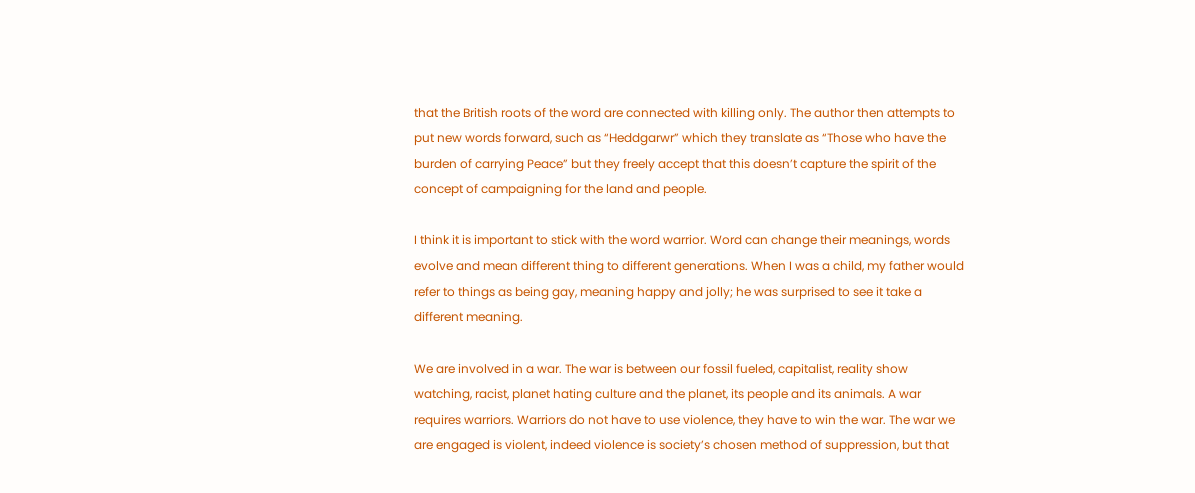that the British roots of the word are connected with killing only. The author then attempts to put new words forward, such as “Heddgarwr” which they translate as “Those who have the burden of carrying Peace” but they freely accept that this doesn’t capture the spirit of the concept of campaigning for the land and people.

I think it is important to stick with the word warrior. Word can change their meanings, words evolve and mean different thing to different generations. When I was a child, my father would refer to things as being gay, meaning happy and jolly; he was surprised to see it take a different meaning.

We are involved in a war. The war is between our fossil fueled, capitalist, reality show watching, racist, planet hating culture and the planet, its people and its animals. A war requires warriors. Warriors do not have to use violence, they have to win the war. The war we are engaged is violent, indeed violence is society’s chosen method of suppression, but that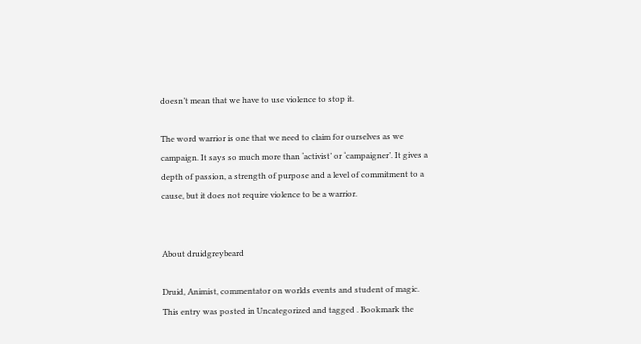doesn’t mean that we have to use violence to stop it.

The word warrior is one that we need to claim for ourselves as we campaign. It says so much more than ‘activist’ or ‘campaigner’. It gives a depth of passion, a strength of purpose and a level of commitment to a cause, but it does not require violence to be a warrior.


About druidgreybeard

Druid, Animist, commentator on worlds events and student of magic.
This entry was posted in Uncategorized and tagged . Bookmark the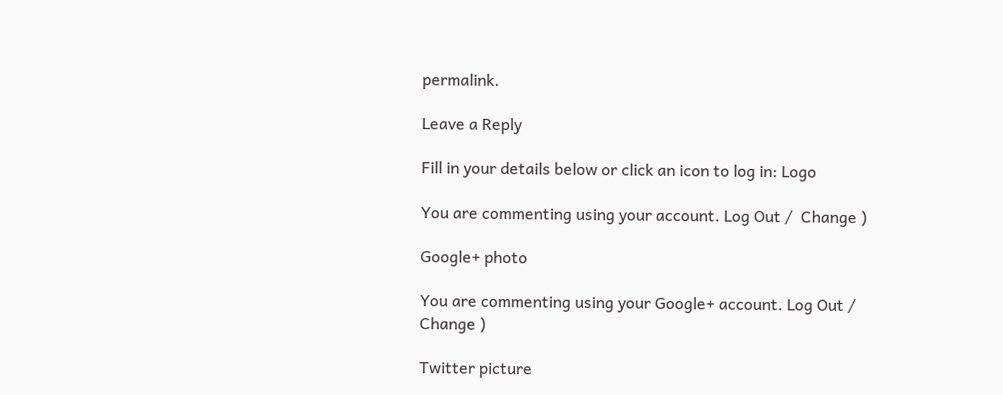permalink.

Leave a Reply

Fill in your details below or click an icon to log in: Logo

You are commenting using your account. Log Out /  Change )

Google+ photo

You are commenting using your Google+ account. Log Out /  Change )

Twitter picture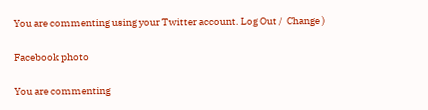You are commenting using your Twitter account. Log Out /  Change )

Facebook photo

You are commenting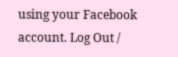using your Facebook account. Log Out /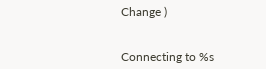Change )


Connecting to %s